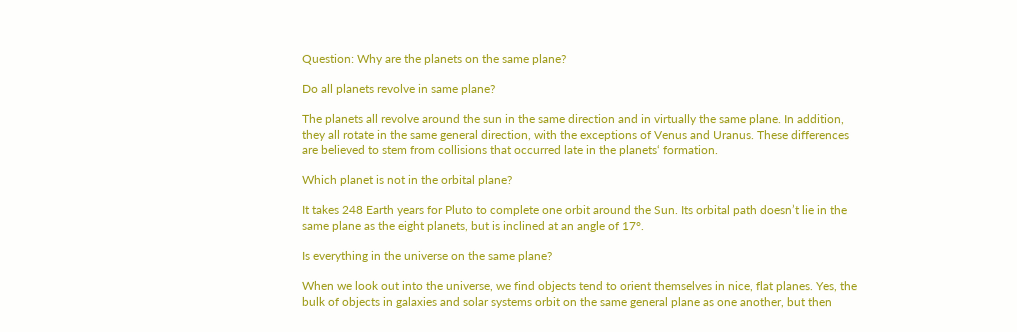Question: Why are the planets on the same plane?

Do all planets revolve in same plane?

The planets all revolve around the sun in the same direction and in virtually the same plane. In addition, they all rotate in the same general direction, with the exceptions of Venus and Uranus. These differences are believed to stem from collisions that occurred late in the planets‘ formation.

Which planet is not in the orbital plane?

It takes 248 Earth years for Pluto to complete one orbit around the Sun. Its orbital path doesn’t lie in the same plane as the eight planets, but is inclined at an angle of 17°.

Is everything in the universe on the same plane?

When we look out into the universe, we find objects tend to orient themselves in nice, flat planes. Yes, the bulk of objects in galaxies and solar systems orbit on the same general plane as one another, but then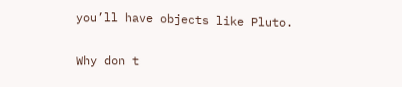you’ll have objects like Pluto.

Why don t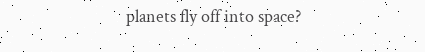planets fly off into space?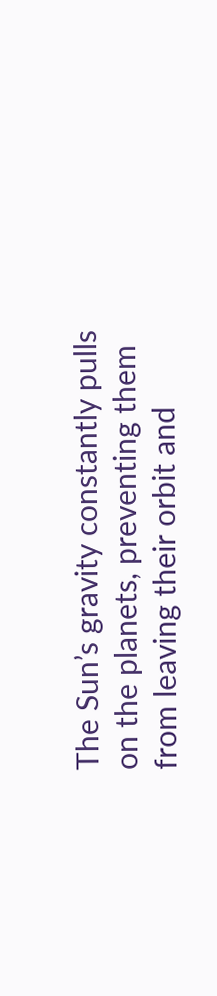The Sun’s gravity constantly pulls on the planets, preventing them from leaving their orbit and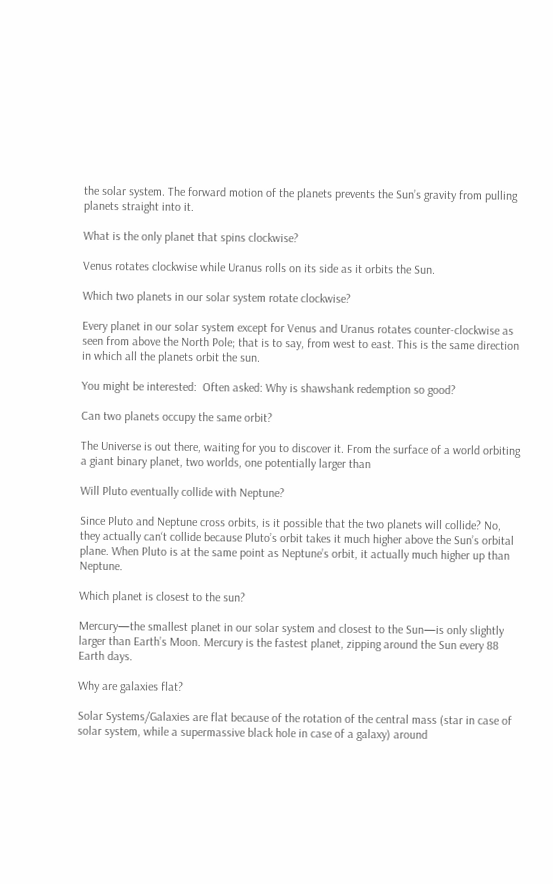the solar system. The forward motion of the planets prevents the Sun’s gravity from pulling planets straight into it.

What is the only planet that spins clockwise?

Venus rotates clockwise while Uranus rolls on its side as it orbits the Sun.

Which two planets in our solar system rotate clockwise?

Every planet in our solar system except for Venus and Uranus rotates counter-clockwise as seen from above the North Pole; that is to say, from west to east. This is the same direction in which all the planets orbit the sun.

You might be interested:  Often asked: Why is shawshank redemption so good?

Can two planets occupy the same orbit?

The Universe is out there, waiting for you to discover it. From the surface of a world orbiting a giant binary planet, two worlds, one potentially larger than

Will Pluto eventually collide with Neptune?

Since Pluto and Neptune cross orbits, is it possible that the two planets will collide? No, they actually can‘t collide because Pluto’s orbit takes it much higher above the Sun’s orbital plane. When Pluto is at the same point as Neptune’s orbit, it actually much higher up than Neptune.

Which planet is closest to the sun?

Mercury—the smallest planet in our solar system and closest to the Sun—is only slightly larger than Earth’s Moon. Mercury is the fastest planet, zipping around the Sun every 88 Earth days.

Why are galaxies flat?

Solar Systems/Galaxies are flat because of the rotation of the central mass (star in case of solar system, while a supermassive black hole in case of a galaxy) around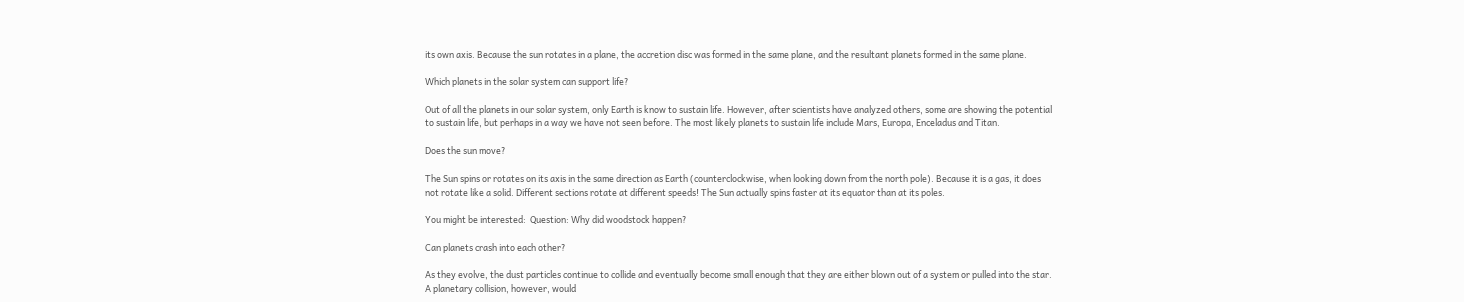its own axis. Because the sun rotates in a plane, the accretion disc was formed in the same plane, and the resultant planets formed in the same plane.

Which planets in the solar system can support life?

Out of all the planets in our solar system, only Earth is know to sustain life. However, after scientists have analyzed others, some are showing the potential to sustain life, but perhaps in a way we have not seen before. The most likely planets to sustain life include Mars, Europa, Enceladus and Titan.

Does the sun move?

The Sun spins or rotates on its axis in the same direction as Earth (counterclockwise, when looking down from the north pole). Because it is a gas, it does not rotate like a solid. Different sections rotate at different speeds! The Sun actually spins faster at its equator than at its poles.

You might be interested:  Question: Why did woodstock happen?

Can planets crash into each other?

As they evolve, the dust particles continue to collide and eventually become small enough that they are either blown out of a system or pulled into the star. A planetary collision, however, would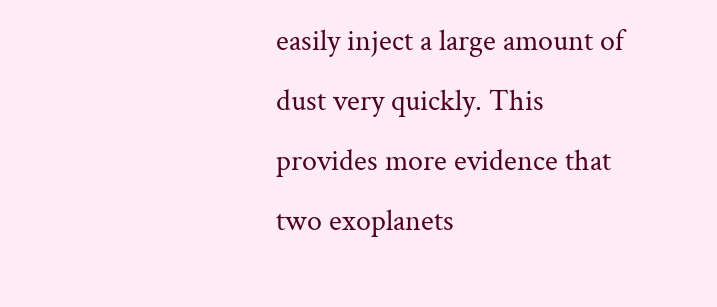easily inject a large amount of dust very quickly. This provides more evidence that two exoplanets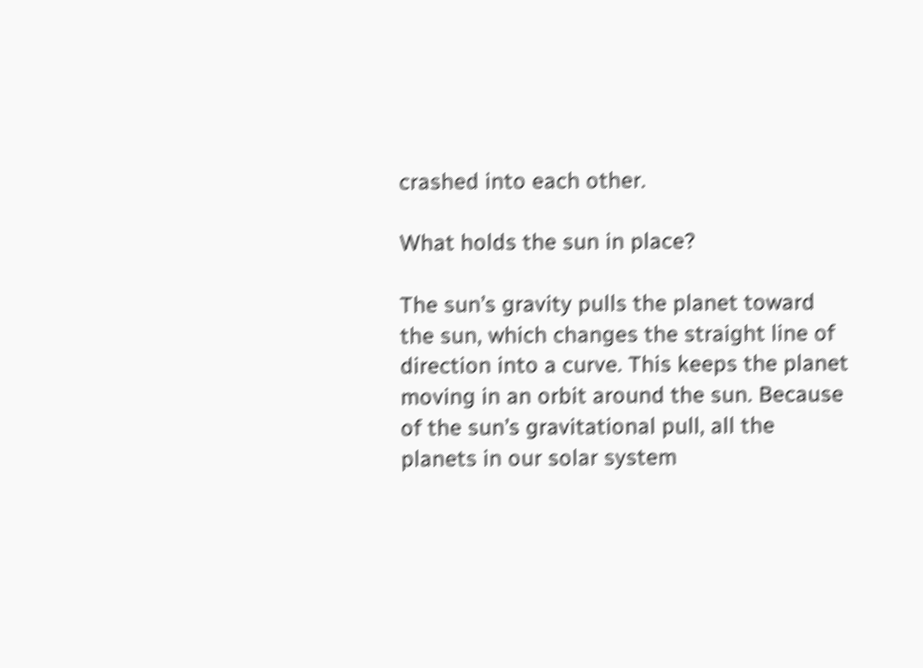crashed into each other.

What holds the sun in place?

The sun’s gravity pulls the planet toward the sun, which changes the straight line of direction into a curve. This keeps the planet moving in an orbit around the sun. Because of the sun’s gravitational pull, all the planets in our solar system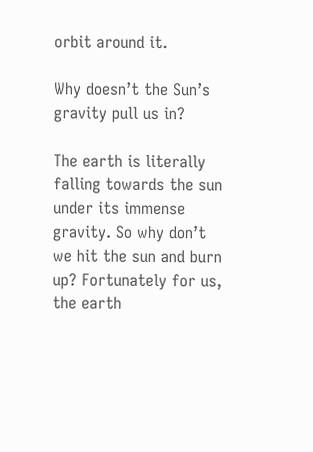orbit around it.

Why doesn’t the Sun’s gravity pull us in?

The earth is literally falling towards the sun under its immense gravity. So why don’t we hit the sun and burn up? Fortunately for us, the earth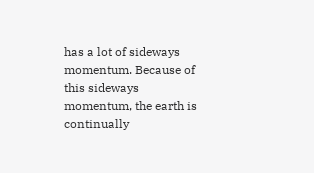has a lot of sideways momentum. Because of this sideways momentum, the earth is continually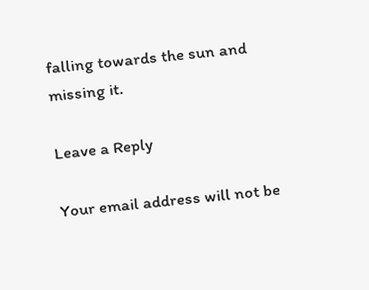falling towards the sun and missing it.

Leave a Reply

Your email address will not be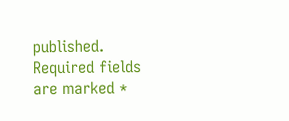published. Required fields are marked *